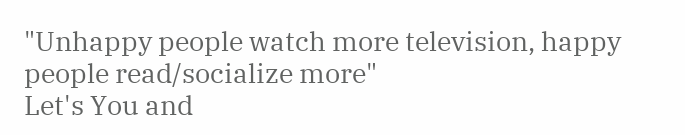"Unhappy people watch more television, happy people read/socialize more"
Let's You and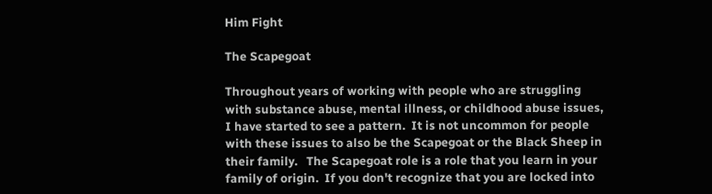Him Fight

The Scapegoat

Throughout years of working with people who are struggling with substance abuse, mental illness, or childhood abuse issues, I have started to see a pattern.  It is not uncommon for people with these issues to also be the Scapegoat or the Black Sheep in their family.   The Scapegoat role is a role that you learn in your family of origin.  If you don't recognize that you are locked into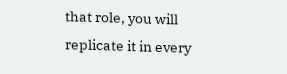that role, you will replicate it in every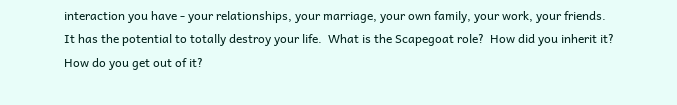interaction you have - your relationships, your marriage, your own family, your work, your friends.  It has the potential to totally destroy your life.  What is the Scapegoat role?  How did you inherit it?  How do you get out of it?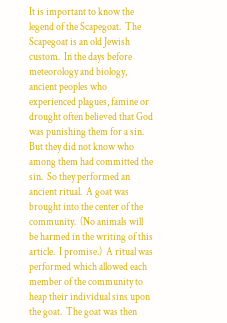It is important to know the legend of the Scapegoat.  The Scapegoat is an old Jewish custom.  In the days before meteorology and biology, ancient peoples who experienced plagues, famine or drought often believed that God was punishing them for a sin.  But they did not know who among them had committed the sin.  So they performed an ancient ritual.  A goat was brought into the center of the community.  (No animals will be harmed in the writing of this article.  I promise.)  A ritual was performed which allowed each member of the community to heap their individual sins upon the goat.  The goat was then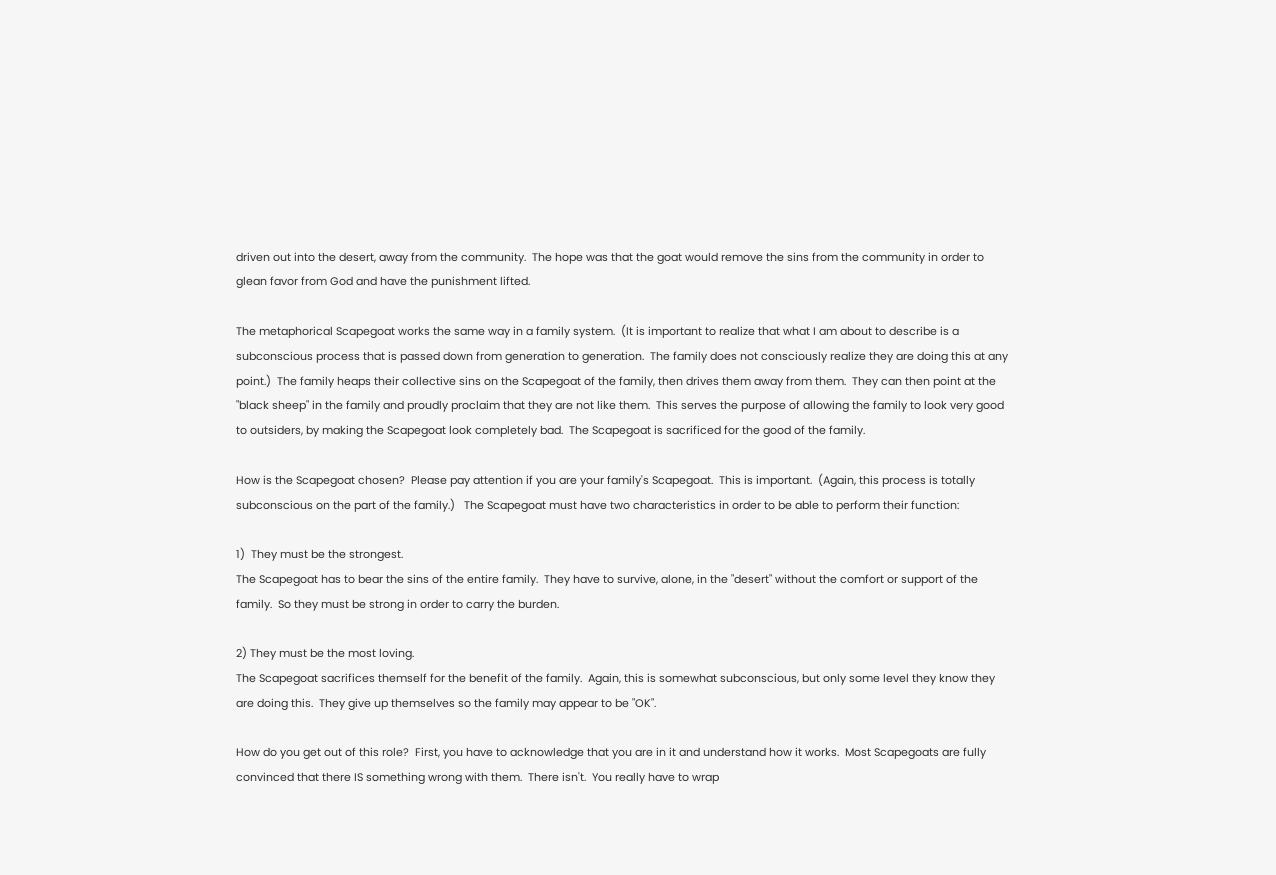driven out into the desert, away from the community.  The hope was that the goat would remove the sins from the community in order to glean favor from God and have the punishment lifted.

The metaphorical Scapegoat works the same way in a family system.  (It is important to realize that what I am about to describe is a subconscious process that is passed down from generation to generation.  The family does not consciously realize they are doing this at any point.)  The family heaps their collective sins on the Scapegoat of the family, then drives them away from them.  They can then point at the "black sheep" in the family and proudly proclaim that they are not like them.  This serves the purpose of allowing the family to look very good to outsiders, by making the Scapegoat look completely bad.  The Scapegoat is sacrificed for the good of the family.

How is the Scapegoat chosen?  Please pay attention if you are your family's Scapegoat.  This is important.  (Again, this process is totally subconscious on the part of the family.)   The Scapegoat must have two characteristics in order to be able to perform their function:

1)  They must be the strongest.
The Scapegoat has to bear the sins of the entire family.  They have to survive, alone, in the "desert" without the comfort or support of the family.  So they must be strong in order to carry the burden.

2) They must be the most loving.
The Scapegoat sacrifices themself for the benefit of the family.  Again, this is somewhat subconscious, but only some level they know they are doing this.  They give up themselves so the family may appear to be "OK".

How do you get out of this role?  First, you have to acknowledge that you are in it and understand how it works.  Most Scapegoats are fully convinced that there IS something wrong with them.  There isn't.  You really have to wrap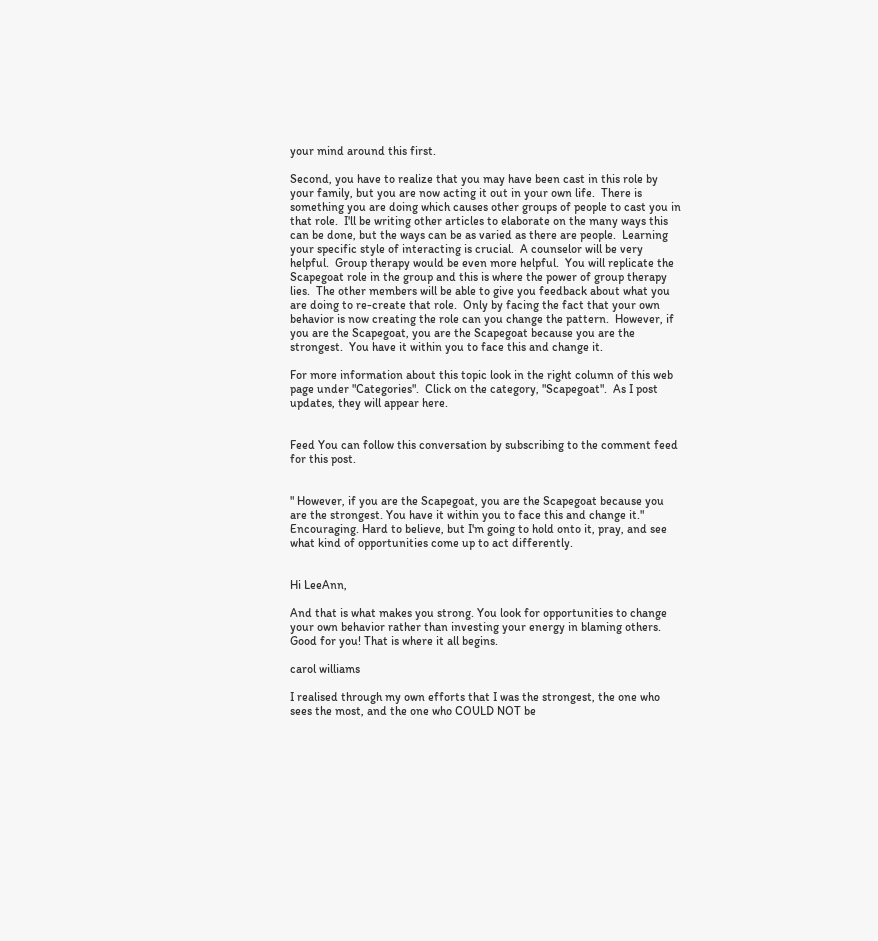your mind around this first.

Second, you have to realize that you may have been cast in this role by your family, but you are now acting it out in your own life.  There is something you are doing which causes other groups of people to cast you in that role.  I'll be writing other articles to elaborate on the many ways this can be done, but the ways can be as varied as there are people.  Learning your specific style of interacting is crucial.  A counselor will be very helpful.  Group therapy would be even more helpful.  You will replicate the Scapegoat role in the group and this is where the power of group therapy lies.  The other members will be able to give you feedback about what you are doing to re-create that role.  Only by facing the fact that your own behavior is now creating the role can you change the pattern.  However, if you are the Scapegoat, you are the Scapegoat because you are the strongest.  You have it within you to face this and change it.

For more information about this topic look in the right column of this web page under "Categories".  Click on the category, "Scapegoat".  As I post updates, they will appear here.


Feed You can follow this conversation by subscribing to the comment feed for this post.


" However, if you are the Scapegoat, you are the Scapegoat because you are the strongest. You have it within you to face this and change it."
Encouraging. Hard to believe, but I'm going to hold onto it, pray, and see what kind of opportunities come up to act differently.


Hi LeeAnn,

And that is what makes you strong. You look for opportunities to change your own behavior rather than investing your energy in blaming others. Good for you! That is where it all begins.

carol williams

I realised through my own efforts that I was the strongest, the one who sees the most, and the one who COULD NOT be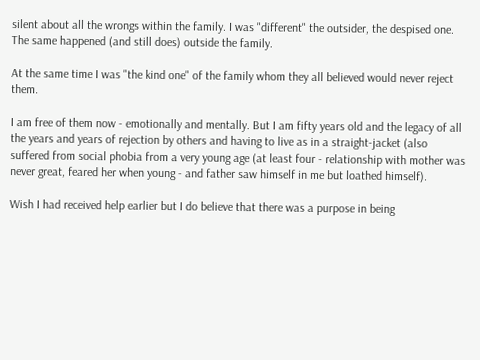silent about all the wrongs within the family. I was "different" the outsider, the despised one. The same happened (and still does) outside the family.

At the same time I was "the kind one" of the family whom they all believed would never reject them.

I am free of them now - emotionally and mentally. But I am fifty years old and the legacy of all the years and years of rejection by others and having to live as in a straight-jacket (also suffered from social phobia from a very young age (at least four - relationship with mother was never great, feared her when young - and father saw himself in me but loathed himself).

Wish I had received help earlier but I do believe that there was a purpose in being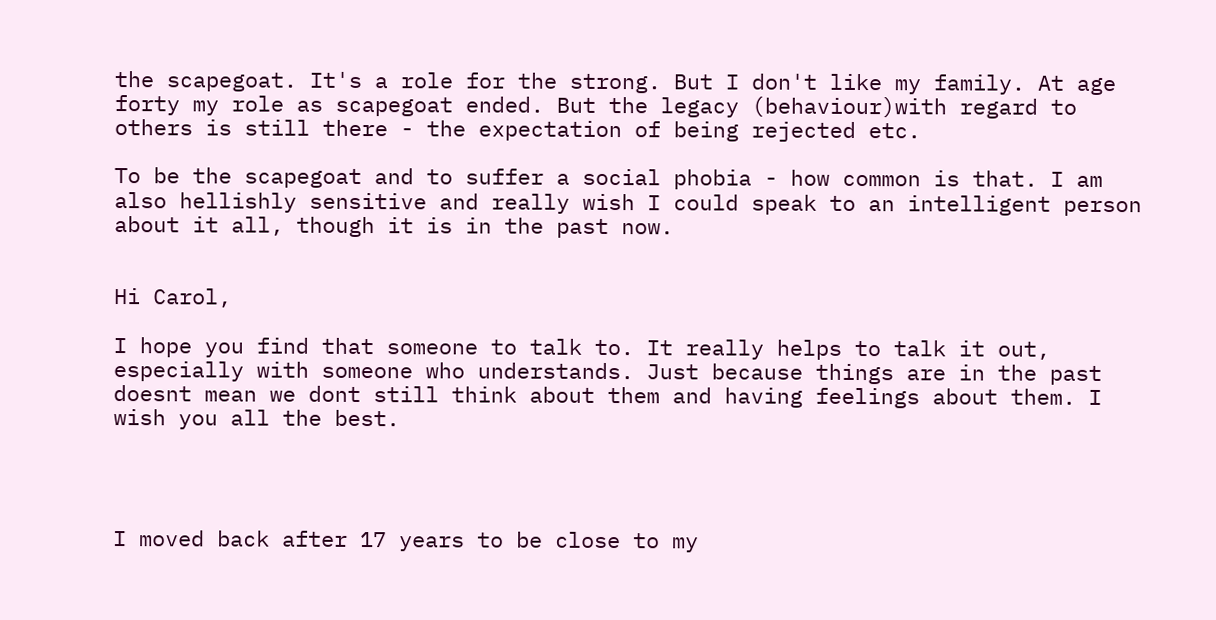the scapegoat. It's a role for the strong. But I don't like my family. At age forty my role as scapegoat ended. But the legacy (behaviour)with regard to others is still there - the expectation of being rejected etc.

To be the scapegoat and to suffer a social phobia - how common is that. I am also hellishly sensitive and really wish I could speak to an intelligent person about it all, though it is in the past now.


Hi Carol,

I hope you find that someone to talk to. It really helps to talk it out, especially with someone who understands. Just because things are in the past doesnt mean we dont still think about them and having feelings about them. I wish you all the best.




I moved back after 17 years to be close to my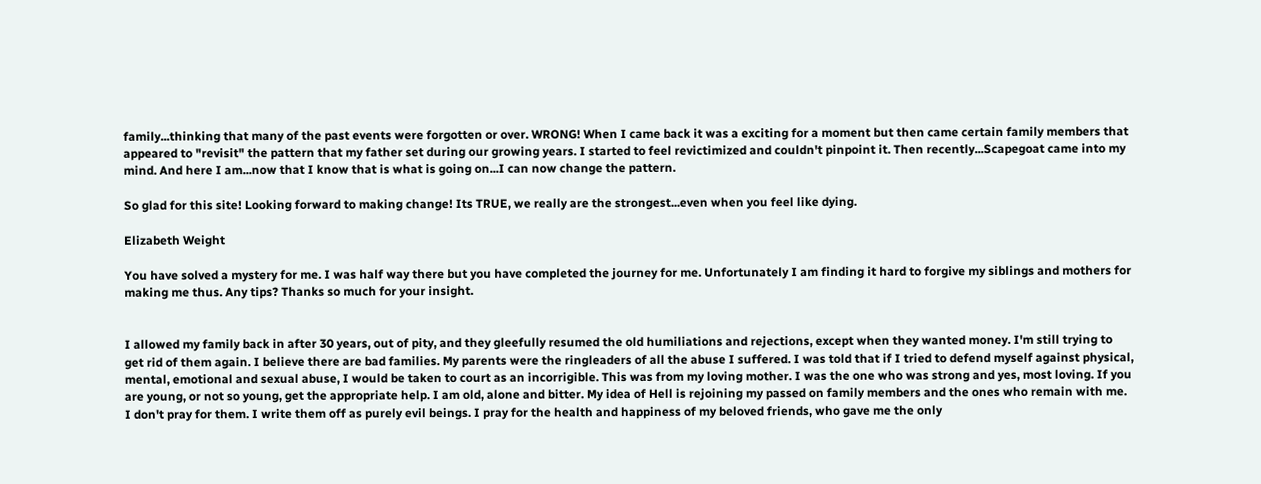family...thinking that many of the past events were forgotten or over. WRONG! When I came back it was a exciting for a moment but then came certain family members that appeared to "revisit" the pattern that my father set during our growing years. I started to feel revictimized and couldn't pinpoint it. Then recently...Scapegoat came into my mind. And here I am...now that I know that is what is going on...I can now change the pattern.

So glad for this site! Looking forward to making change! Its TRUE, we really are the strongest...even when you feel like dying.

Elizabeth Weight

You have solved a mystery for me. I was half way there but you have completed the journey for me. Unfortunately I am finding it hard to forgive my siblings and mothers for making me thus. Any tips? Thanks so much for your insight.


I allowed my family back in after 30 years, out of pity, and they gleefully resumed the old humiliations and rejections, except when they wanted money. I'm still trying to get rid of them again. I believe there are bad families. My parents were the ringleaders of all the abuse I suffered. I was told that if I tried to defend myself against physical, mental, emotional and sexual abuse, I would be taken to court as an incorrigible. This was from my loving mother. I was the one who was strong and yes, most loving. If you are young, or not so young, get the appropriate help. I am old, alone and bitter. My idea of Hell is rejoining my passed on family members and the ones who remain with me. I don't pray for them. I write them off as purely evil beings. I pray for the health and happiness of my beloved friends, who gave me the only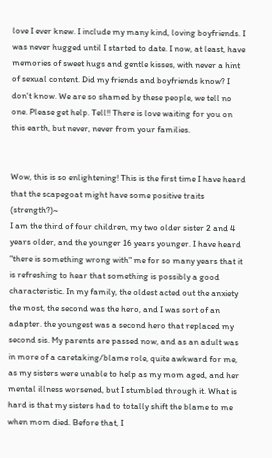love I ever knew. I include my many kind, loving boyfriends. I was never hugged until I started to date. I now, at least, have memories of sweet hugs and gentle kisses, with never a hint of sexual content. Did my friends and boyfriends know? I don't know. We are so shamed by these people, we tell no one. Please get help. Tell!! There is love waiting for you on this earth, but never, never from your families.


Wow, this is so enlightening! This is the first time I have heard that the scapegoat might have some positive traits (strength?)~
I am the third of four children, my two older sister 2 and 4 years older, and the younger 16 years younger. I have heard "there is something wrong with" me for so many years that it is refreshing to hear that something is possibly a good characteristic. In my family, the oldest acted out the anxiety the most, the second was the hero, and I was sort of an adapter. the youngest was a second hero that replaced my second sis. My parents are passed now, and as an adult was in more of a caretaking/blame role, quite awkward for me, as my sisters were unable to help as my mom aged, and her mental illness worsened, but I stumbled through it. What is hard is that my sisters had to totally shift the blame to me when mom died. Before that, I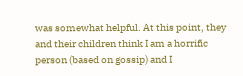was somewhat helpful. At this point, they and their children think I am a horrific person (based on gossip) and I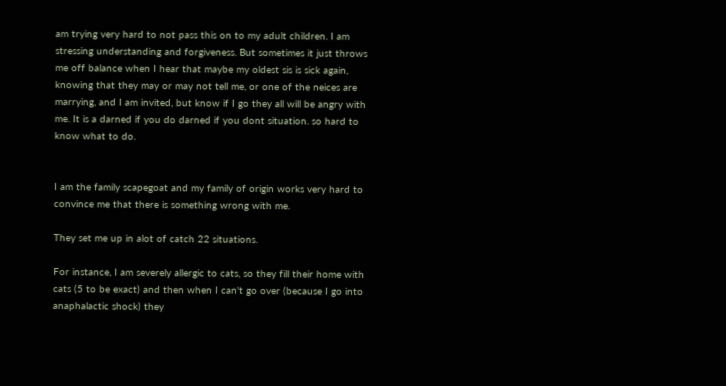am trying very hard to not pass this on to my adult children. I am stressing understanding and forgiveness. But sometimes it just throws me off balance when I hear that maybe my oldest sis is sick again, knowing that they may or may not tell me, or one of the neices are marrying, and I am invited, but know if I go they all will be angry with me. It is a darned if you do darned if you dont situation. so hard to know what to do.


I am the family scapegoat and my family of origin works very hard to convince me that there is something wrong with me.

They set me up in alot of catch 22 situations.

For instance, I am severely allergic to cats, so they fill their home with cats (5 to be exact) and then when I can't go over (because I go into anaphalactic shock) they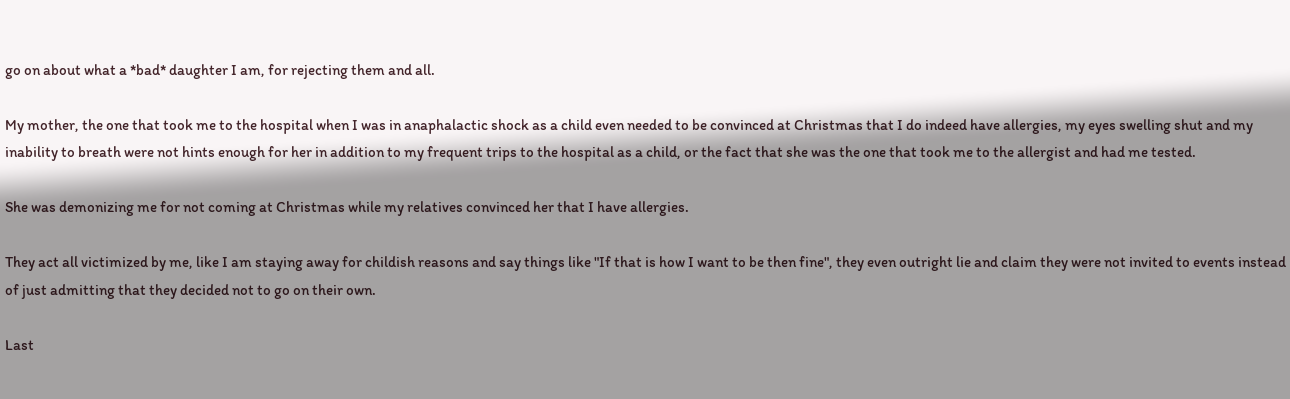go on about what a *bad* daughter I am, for rejecting them and all.

My mother, the one that took me to the hospital when I was in anaphalactic shock as a child even needed to be convinced at Christmas that I do indeed have allergies, my eyes swelling shut and my inability to breath were not hints enough for her in addition to my frequent trips to the hospital as a child, or the fact that she was the one that took me to the allergist and had me tested.

She was demonizing me for not coming at Christmas while my relatives convinced her that I have allergies.

They act all victimized by me, like I am staying away for childish reasons and say things like "If that is how I want to be then fine", they even outright lie and claim they were not invited to events instead of just admitting that they decided not to go on their own.

Last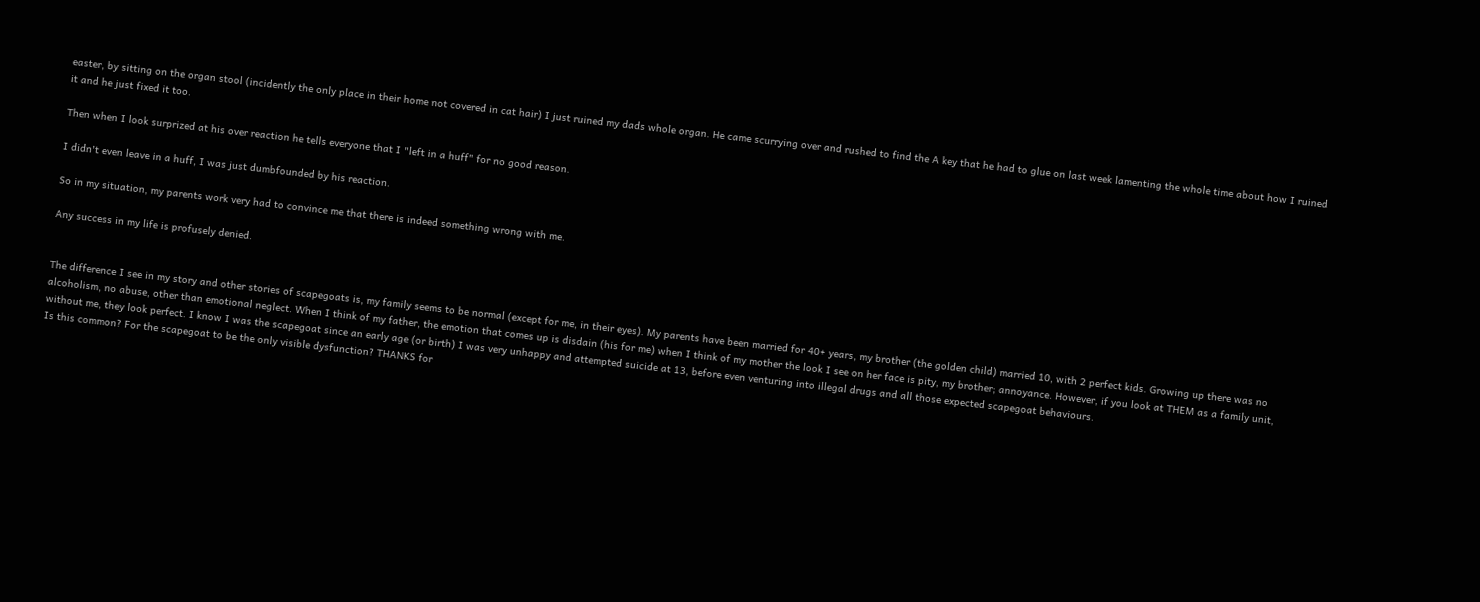easter, by sitting on the organ stool (incidently the only place in their home not covered in cat hair) I just ruined my dads whole organ. He came scurrying over and rushed to find the A key that he had to glue on last week lamenting the whole time about how I ruined it and he just fixed it too.

Then when I look surprized at his over reaction he tells everyone that I "left in a huff" for no good reason.

I didn't even leave in a huff, I was just dumbfounded by his reaction.

So in my situation, my parents work very had to convince me that there is indeed something wrong with me.

Any success in my life is profusely denied.


The difference I see in my story and other stories of scapegoats is, my family seems to be normal (except for me, in their eyes). My parents have been married for 40+ years, my brother (the golden child) married 10, with 2 perfect kids. Growing up there was no alcoholism, no abuse, other than emotional neglect. When I think of my father, the emotion that comes up is disdain (his for me) when I think of my mother the look I see on her face is pity, my brother; annoyance. However, if you look at THEM as a family unit, without me, they look perfect. I know I was the scapegoat since an early age (or birth) I was very unhappy and attempted suicide at 13, before even venturing into illegal drugs and all those expected scapegoat behaviours.
Is this common? For the scapegoat to be the only visible dysfunction? THANKS for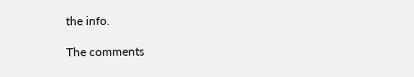the info.

The comments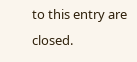to this entry are closed.